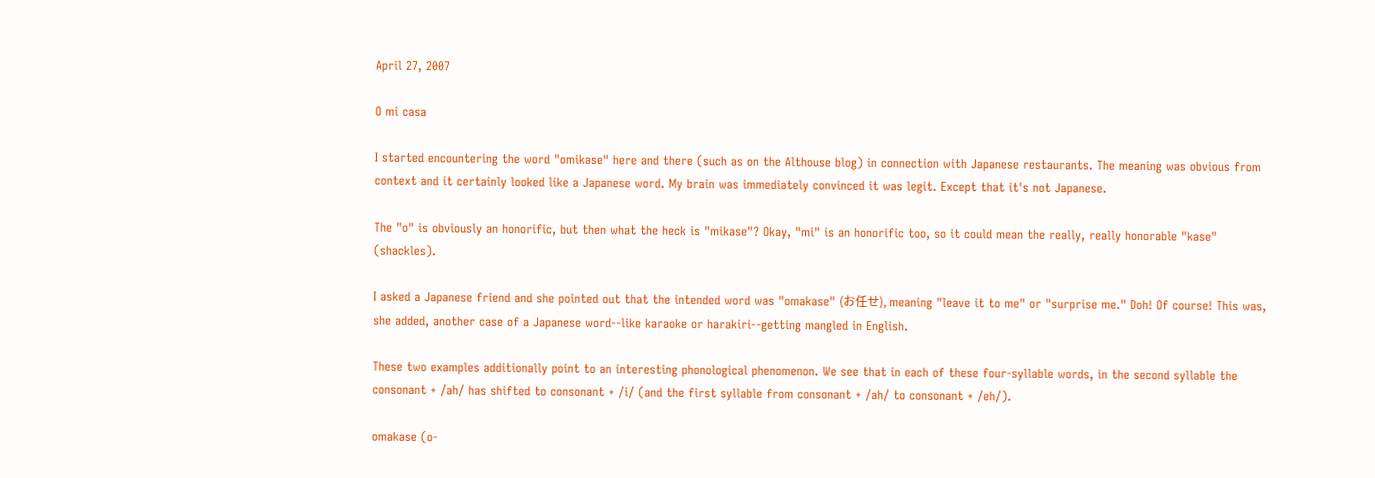April 27, 2007

O mi casa

I started encountering the word "omikase" here and there (such as on the Althouse blog) in connection with Japanese restaurants. The meaning was obvious from context and it certainly looked like a Japanese word. My brain was immediately convinced it was legit. Except that it's not Japanese.

The "o" is obviously an honorific, but then what the heck is "mikase"? Okay, "mi" is an honorific too, so it could mean the really, really honorable "kase" (shackles).

I asked a Japanese friend and she pointed out that the intended word was "omakase" (お任せ), meaning "leave it to me" or "surprise me." Doh! Of course! This was, she added, another case of a Japanese word--like karaoke or harakiri--getting mangled in English.

These two examples additionally point to an interesting phonological phenomenon. We see that in each of these four-syllable words, in the second syllable the consonant + /ah/ has shifted to consonant + /i/ (and the first syllable from consonant + /ah/ to consonant + /eh/).

omakase (o-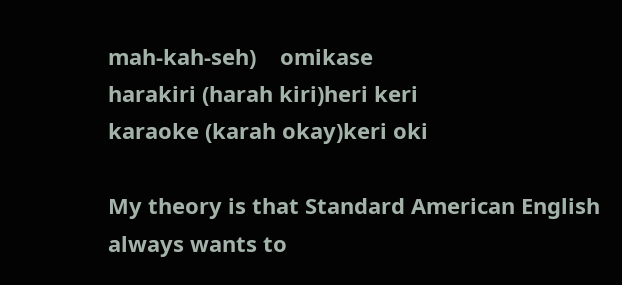mah-kah-seh)    omikase
harakiri (harah kiri)heri keri
karaoke (karah okay)keri oki

My theory is that Standard American English always wants to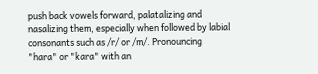push back vowels forward, palatalizing and nasalizing them, especially when followed by labial consonants such as /r/ or /m/. Pronouncing "hara" or "kara" with an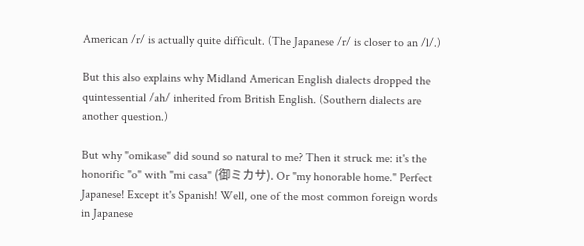American /r/ is actually quite difficult. (The Japanese /r/ is closer to an /l/.)

But this also explains why Midland American English dialects dropped the quintessential /ah/ inherited from British English. (Southern dialects are another question.)

But why "omikase" did sound so natural to me? Then it struck me: it's the honorific "o" with "mi casa" (御ミカサ). Or "my honorable home." Perfect Japanese! Except it's Spanish! Well, one of the most common foreign words in Japanese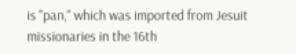is "pan," which was imported from Jesuit missionaries in the 16th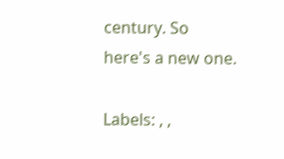century. So here's a new one.

Labels: , ,